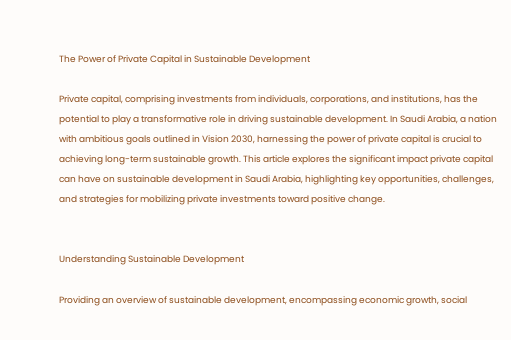The Power of Private Capital in Sustainable Development

Private capital, comprising investments from individuals, corporations, and institutions, has the potential to play a transformative role in driving sustainable development. In Saudi Arabia, a nation with ambitious goals outlined in Vision 2030, harnessing the power of private capital is crucial to achieving long-term sustainable growth. This article explores the significant impact private capital can have on sustainable development in Saudi Arabia, highlighting key opportunities, challenges, and strategies for mobilizing private investments toward positive change.


Understanding Sustainable Development

Providing an overview of sustainable development, encompassing economic growth, social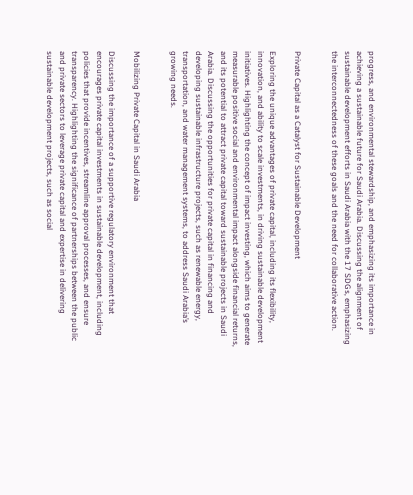progress, and environmental stewardship, and emphasizing its importance in achieving a sustainable future for Saudi Arabia. Discussing the alignment of sustainable development efforts in Saudi Arabia with the 17 SDGs, emphasizing the interconnectedness of these goals and the need for collaborative action.


Private Capital as a Catalyst for Sustainable Development

Exploring the unique advantages of private capital, including its flexibility, innovation, and ability to scale investments, in driving sustainable development initiatives. Highlighting the concept of impact investing, which aims to generate measurable positive social and environmental impact alongside financial returns, and its potential to attract private capital toward sustainable projects in Saudi Arabia. Discussing the opportunities for private capital in financing and developing sustainable infrastructure projects, such as renewable energy, transportation, and water management systems, to address Saudi Arabia’s growing needs.


Mobilizing Private Capital in Saudi Arabia

Discussing the importance of a supportive regulatory environment that encourages private capital investments in sustainable development, including policies that provide incentives, streamline approval processes, and ensure transparency. Highlighting the significance of partnerships between the public and private sectors to leverage private capital and expertise in delivering sustainable development projects, such as social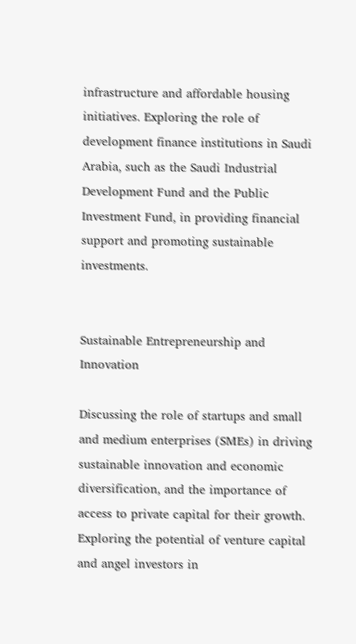infrastructure and affordable housing initiatives. Exploring the role of development finance institutions in Saudi Arabia, such as the Saudi Industrial Development Fund and the Public Investment Fund, in providing financial support and promoting sustainable investments.


Sustainable Entrepreneurship and Innovation

Discussing the role of startups and small and medium enterprises (SMEs) in driving sustainable innovation and economic diversification, and the importance of access to private capital for their growth. Exploring the potential of venture capital and angel investors in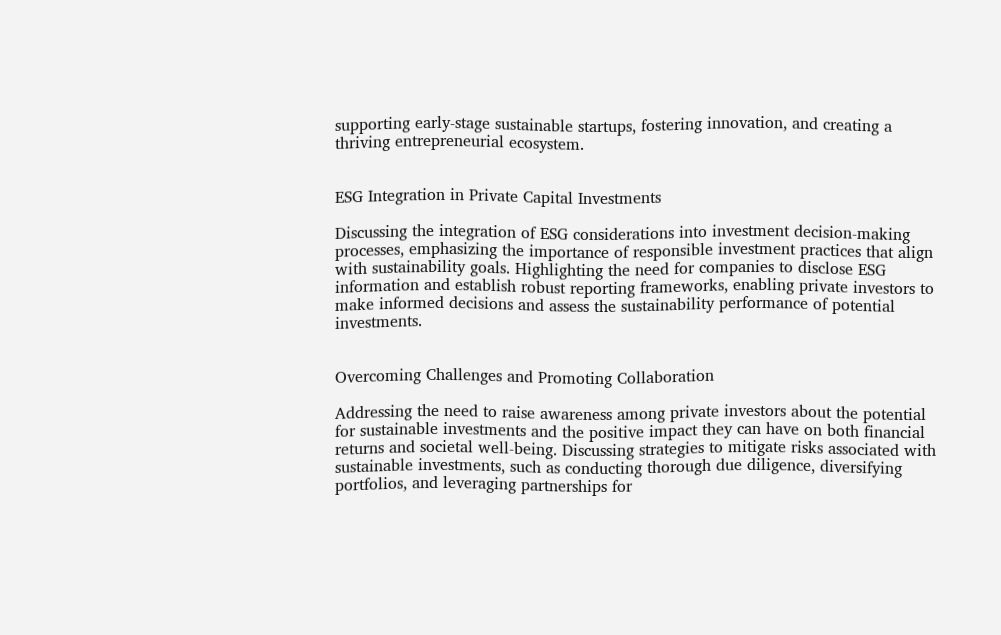supporting early-stage sustainable startups, fostering innovation, and creating a thriving entrepreneurial ecosystem.


ESG Integration in Private Capital Investments

Discussing the integration of ESG considerations into investment decision-making processes, emphasizing the importance of responsible investment practices that align with sustainability goals. Highlighting the need for companies to disclose ESG information and establish robust reporting frameworks, enabling private investors to make informed decisions and assess the sustainability performance of potential investments.


Overcoming Challenges and Promoting Collaboration

Addressing the need to raise awareness among private investors about the potential for sustainable investments and the positive impact they can have on both financial returns and societal well-being. Discussing strategies to mitigate risks associated with sustainable investments, such as conducting thorough due diligence, diversifying portfolios, and leveraging partnerships for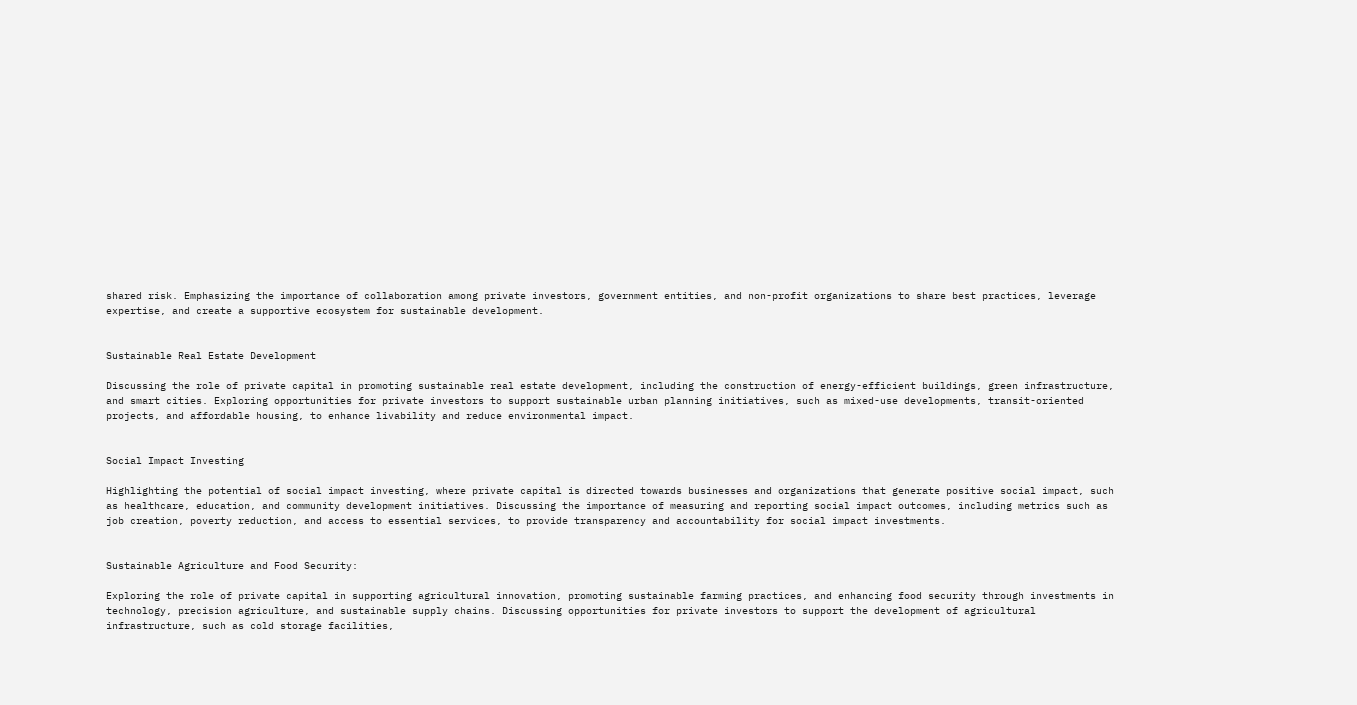shared risk. Emphasizing the importance of collaboration among private investors, government entities, and non-profit organizations to share best practices, leverage expertise, and create a supportive ecosystem for sustainable development.


Sustainable Real Estate Development

Discussing the role of private capital in promoting sustainable real estate development, including the construction of energy-efficient buildings, green infrastructure, and smart cities. Exploring opportunities for private investors to support sustainable urban planning initiatives, such as mixed-use developments, transit-oriented projects, and affordable housing, to enhance livability and reduce environmental impact.


Social Impact Investing

Highlighting the potential of social impact investing, where private capital is directed towards businesses and organizations that generate positive social impact, such as healthcare, education, and community development initiatives. Discussing the importance of measuring and reporting social impact outcomes, including metrics such as job creation, poverty reduction, and access to essential services, to provide transparency and accountability for social impact investments.


Sustainable Agriculture and Food Security:

Exploring the role of private capital in supporting agricultural innovation, promoting sustainable farming practices, and enhancing food security through investments in technology, precision agriculture, and sustainable supply chains. Discussing opportunities for private investors to support the development of agricultural infrastructure, such as cold storage facilities,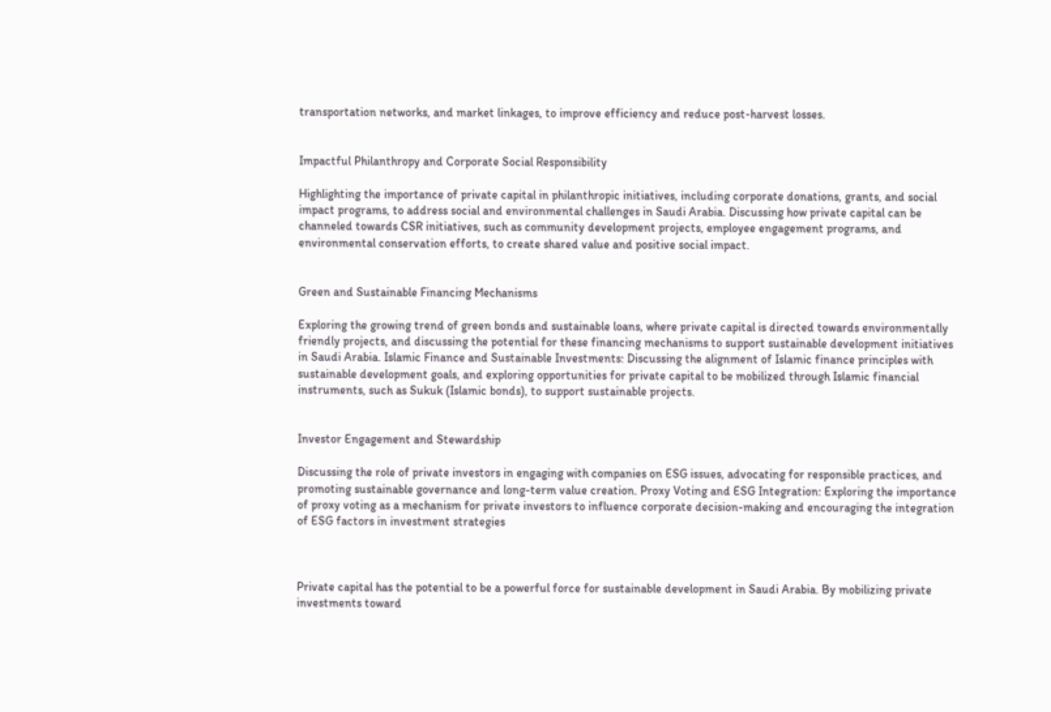transportation networks, and market linkages, to improve efficiency and reduce post-harvest losses.


Impactful Philanthropy and Corporate Social Responsibility

Highlighting the importance of private capital in philanthropic initiatives, including corporate donations, grants, and social impact programs, to address social and environmental challenges in Saudi Arabia. Discussing how private capital can be channeled towards CSR initiatives, such as community development projects, employee engagement programs, and environmental conservation efforts, to create shared value and positive social impact.


Green and Sustainable Financing Mechanisms

Exploring the growing trend of green bonds and sustainable loans, where private capital is directed towards environmentally friendly projects, and discussing the potential for these financing mechanisms to support sustainable development initiatives in Saudi Arabia. Islamic Finance and Sustainable Investments: Discussing the alignment of Islamic finance principles with sustainable development goals, and exploring opportunities for private capital to be mobilized through Islamic financial instruments, such as Sukuk (Islamic bonds), to support sustainable projects.


Investor Engagement and Stewardship

Discussing the role of private investors in engaging with companies on ESG issues, advocating for responsible practices, and promoting sustainable governance and long-term value creation. Proxy Voting and ESG Integration: Exploring the importance of proxy voting as a mechanism for private investors to influence corporate decision-making and encouraging the integration of ESG factors in investment strategies



Private capital has the potential to be a powerful force for sustainable development in Saudi Arabia. By mobilizing private investments toward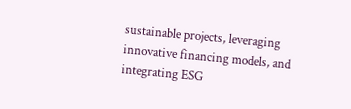sustainable projects, leveraging innovative financing models, and integrating ESG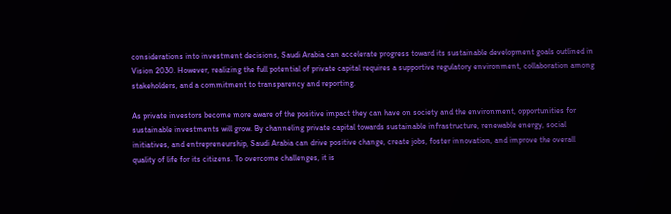considerations into investment decisions, Saudi Arabia can accelerate progress toward its sustainable development goals outlined in Vision 2030. However, realizing the full potential of private capital requires a supportive regulatory environment, collaboration among stakeholders, and a commitment to transparency and reporting.

As private investors become more aware of the positive impact they can have on society and the environment, opportunities for sustainable investments will grow. By channeling private capital towards sustainable infrastructure, renewable energy, social initiatives, and entrepreneurship, Saudi Arabia can drive positive change, create jobs, foster innovation, and improve the overall quality of life for its citizens. To overcome challenges, it is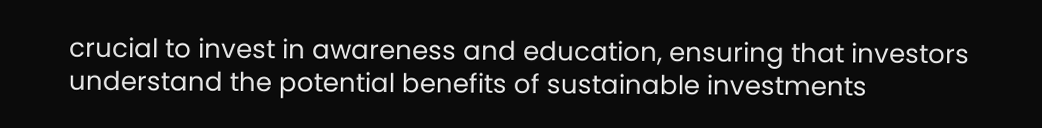crucial to invest in awareness and education, ensuring that investors understand the potential benefits of sustainable investments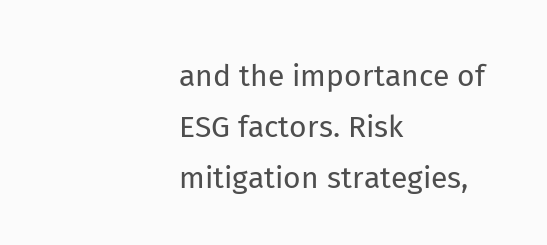and the importance of ESG factors. Risk mitigation strategies,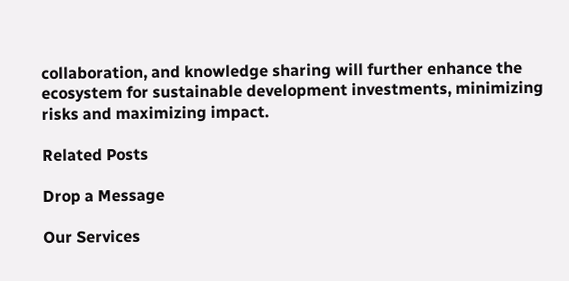collaboration, and knowledge sharing will further enhance the ecosystem for sustainable development investments, minimizing risks and maximizing impact.

Related Posts

Drop a Message

Our Services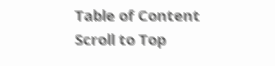Table of Content
Scroll to Top